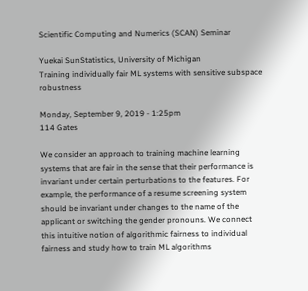Scientific Computing and Numerics (SCAN) Seminar

Yuekai SunStatistics, University of Michigan
Training individually fair ML systems with sensitive subspace robustness

Monday, September 9, 2019 - 1:25pm
114 Gates

We consider an approach to training machine learning systems that are fair in the sense that their performance is invariant under certain perturbations to the features. For example, the performance of a resume screening system should be invariant under changes to the name of the applicant or switching the gender pronouns. We connect this intuitive notion of algorithmic fairness to individual fairness and study how to train ML algorithms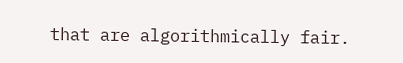that are algorithmically fair.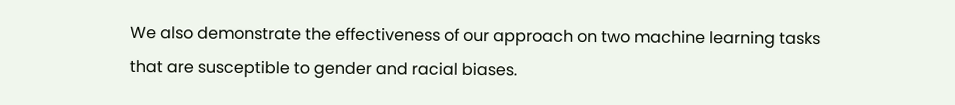We also demonstrate the effectiveness of our approach on two machine learning tasks that are susceptible to gender and racial biases.